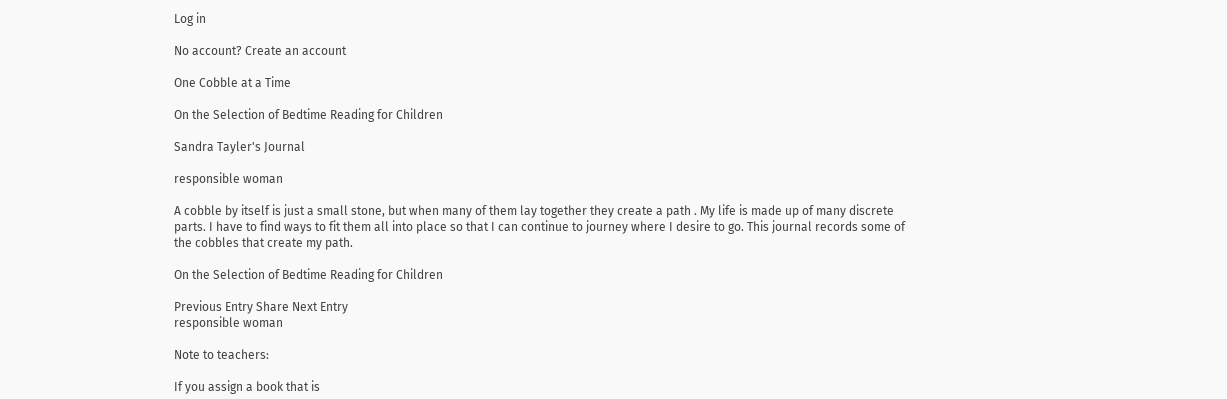Log in

No account? Create an account

One Cobble at a Time

On the Selection of Bedtime Reading for Children

Sandra Tayler's Journal

responsible woman

A cobble by itself is just a small stone, but when many of them lay together they create a path . My life is made up of many discrete parts. I have to find ways to fit them all into place so that I can continue to journey where I desire to go. This journal records some of the cobbles that create my path.

On the Selection of Bedtime Reading for Children

Previous Entry Share Next Entry
responsible woman

Note to teachers:

If you assign a book that is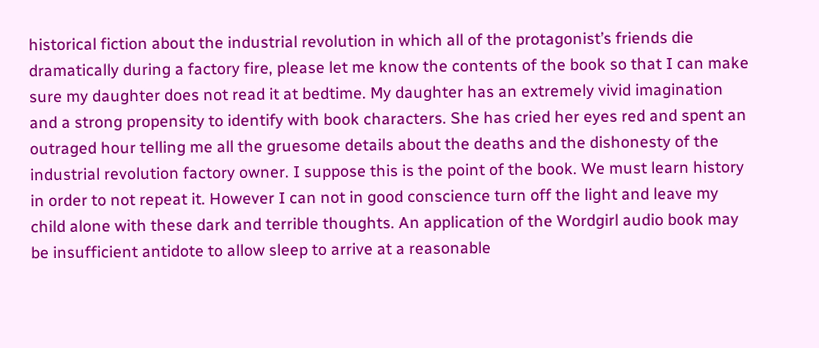historical fiction about the industrial revolution in which all of the protagonist’s friends die dramatically during a factory fire, please let me know the contents of the book so that I can make sure my daughter does not read it at bedtime. My daughter has an extremely vivid imagination and a strong propensity to identify with book characters. She has cried her eyes red and spent an outraged hour telling me all the gruesome details about the deaths and the dishonesty of the industrial revolution factory owner. I suppose this is the point of the book. We must learn history in order to not repeat it. However I can not in good conscience turn off the light and leave my child alone with these dark and terrible thoughts. An application of the Wordgirl audio book may be insufficient antidote to allow sleep to arrive at a reasonable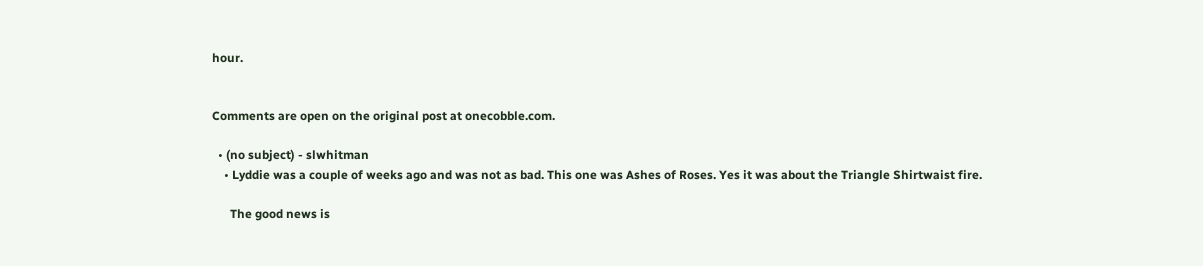hour.


Comments are open on the original post at onecobble.com.

  • (no subject) - slwhitman
    • Lyddie was a couple of weeks ago and was not as bad. This one was Ashes of Roses. Yes it was about the Triangle Shirtwaist fire.

      The good news is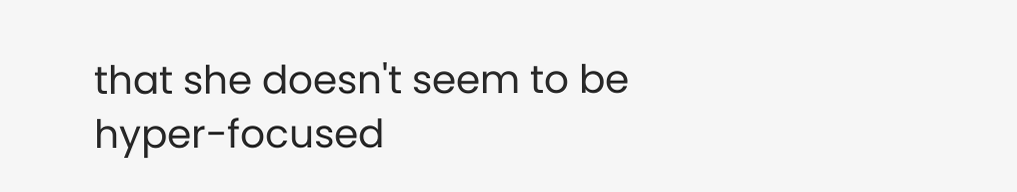that she doesn't seem to be hyper-focused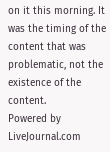on it this morning. It was the timing of the content that was problematic, not the existence of the content.
Powered by LiveJournal.com